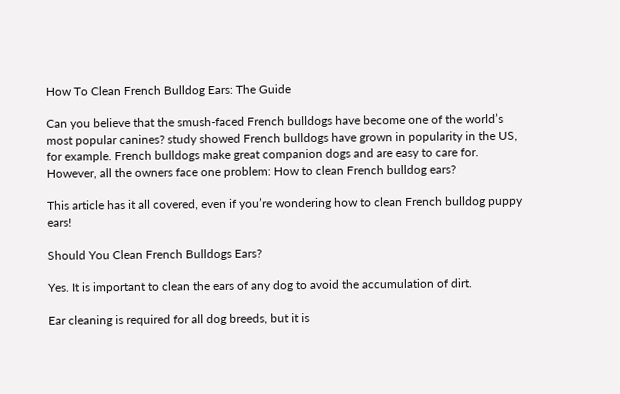How To Clean French Bulldog Ears: The Guide

Can you believe that the smush-faced French bulldogs have become one of the world’s most popular canines? study showed French bulldogs have grown in popularity in the US, for example. French bulldogs make great companion dogs and are easy to care for. However, all the owners face one problem: How to clean French bulldog ears?

This article has it all covered, even if you’re wondering how to clean French bulldog puppy ears!

Should You Clean French Bulldogs Ears?

Yes. It is important to clean the ears of any dog to avoid the accumulation of dirt.

Ear cleaning is required for all dog breeds, but it is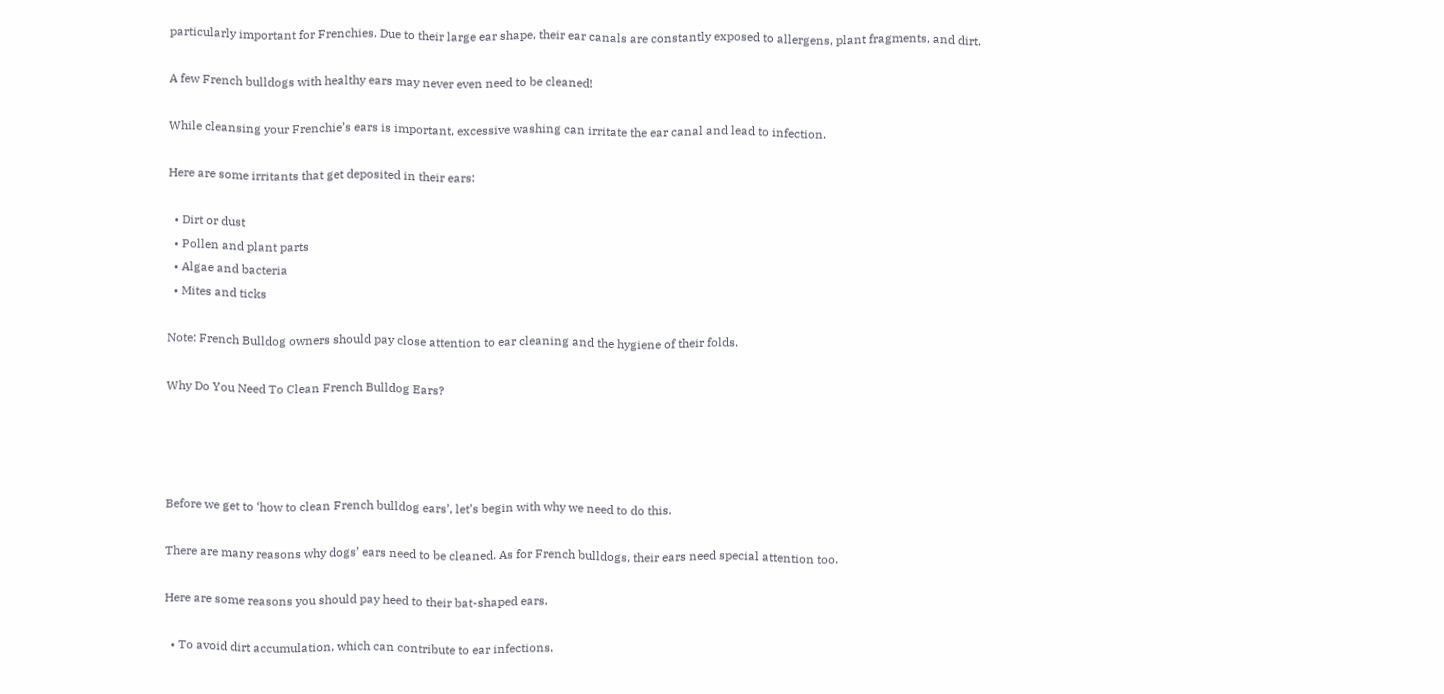particularly important for Frenchies. Due to their large ear shape, their ear canals are constantly exposed to allergens, plant fragments, and dirt.

A few French bulldogs with healthy ears may never even need to be cleaned!

While cleansing your Frenchie’s ears is important, excessive washing can irritate the ear canal and lead to infection.

Here are some irritants that get deposited in their ears:

  • Dirt or dust
  • Pollen and plant parts
  • Algae and bacteria
  • Mites and ticks

Note: French Bulldog owners should pay close attention to ear cleaning and the hygiene of their folds.

Why Do You Need To Clean French Bulldog Ears?




Before we get to ‘how to clean French bulldog ears’, let’s begin with why we need to do this.

There are many reasons why dogs’ ears need to be cleaned. As for French bulldogs, their ears need special attention too.

Here are some reasons you should pay heed to their bat-shaped ears.

  • To avoid dirt accumulation, which can contribute to ear infections.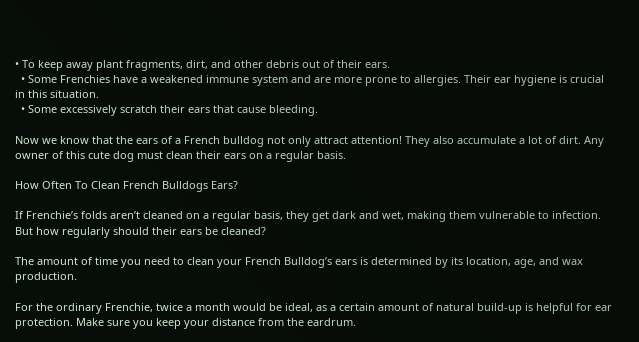• To keep away plant fragments, dirt, and other debris out of their ears.
  • Some Frenchies have a weakened immune system and are more prone to allergies. Their ear hygiene is crucial in this situation.
  • Some excessively scratch their ears that cause bleeding.

Now we know that the ears of a French bulldog not only attract attention! They also accumulate a lot of dirt. Any owner of this cute dog must clean their ears on a regular basis.

How Often To Clean French Bulldogs Ears?

If Frenchie’s folds aren’t cleaned on a regular basis, they get dark and wet, making them vulnerable to infection. But how regularly should their ears be cleaned?

The amount of time you need to clean your French Bulldog’s ears is determined by its location, age, and wax production.

For the ordinary Frenchie, twice a month would be ideal, as a certain amount of natural build-up is helpful for ear protection. Make sure you keep your distance from the eardrum.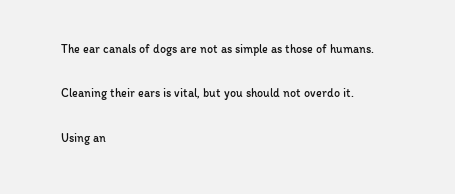The ear canals of dogs are not as simple as those of humans.

Cleaning their ears is vital, but you should not overdo it.

Using an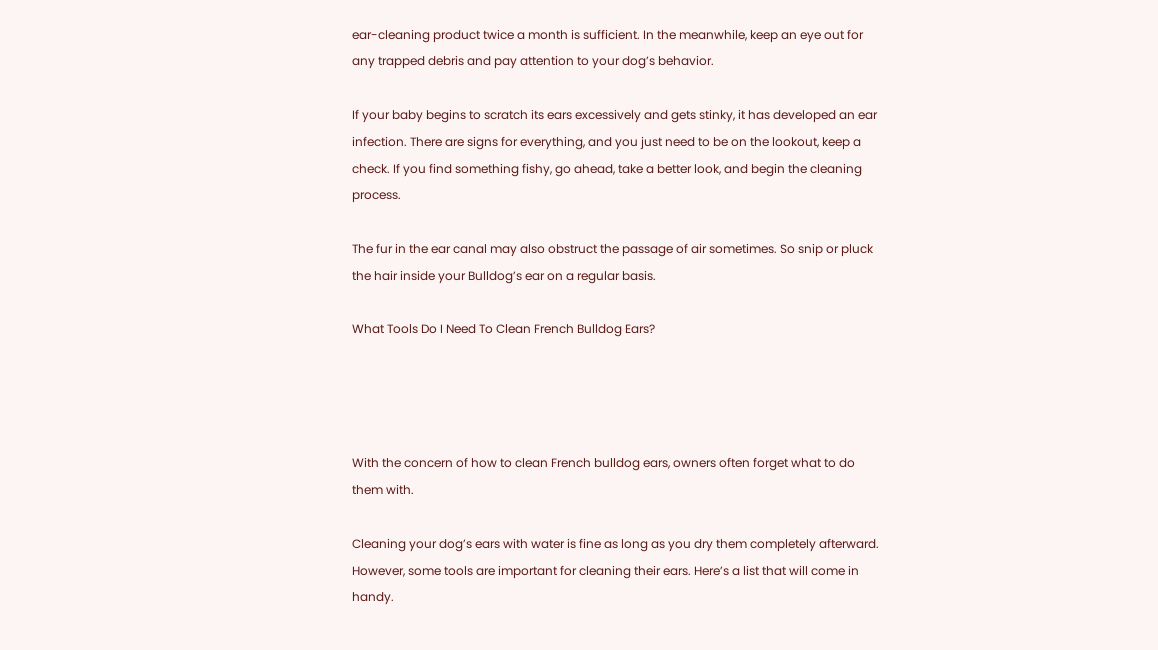ear-cleaning product twice a month is sufficient. In the meanwhile, keep an eye out for any trapped debris and pay attention to your dog’s behavior.

If your baby begins to scratch its ears excessively and gets stinky, it has developed an ear infection. There are signs for everything, and you just need to be on the lookout, keep a check. If you find something fishy, go ahead, take a better look, and begin the cleaning process.

The fur in the ear canal may also obstruct the passage of air sometimes. So snip or pluck the hair inside your Bulldog’s ear on a regular basis.

What Tools Do I Need To Clean French Bulldog Ears?




With the concern of how to clean French bulldog ears, owners often forget what to do them with.

Cleaning your dog’s ears with water is fine as long as you dry them completely afterward. However, some tools are important for cleaning their ears. Here’s a list that will come in handy.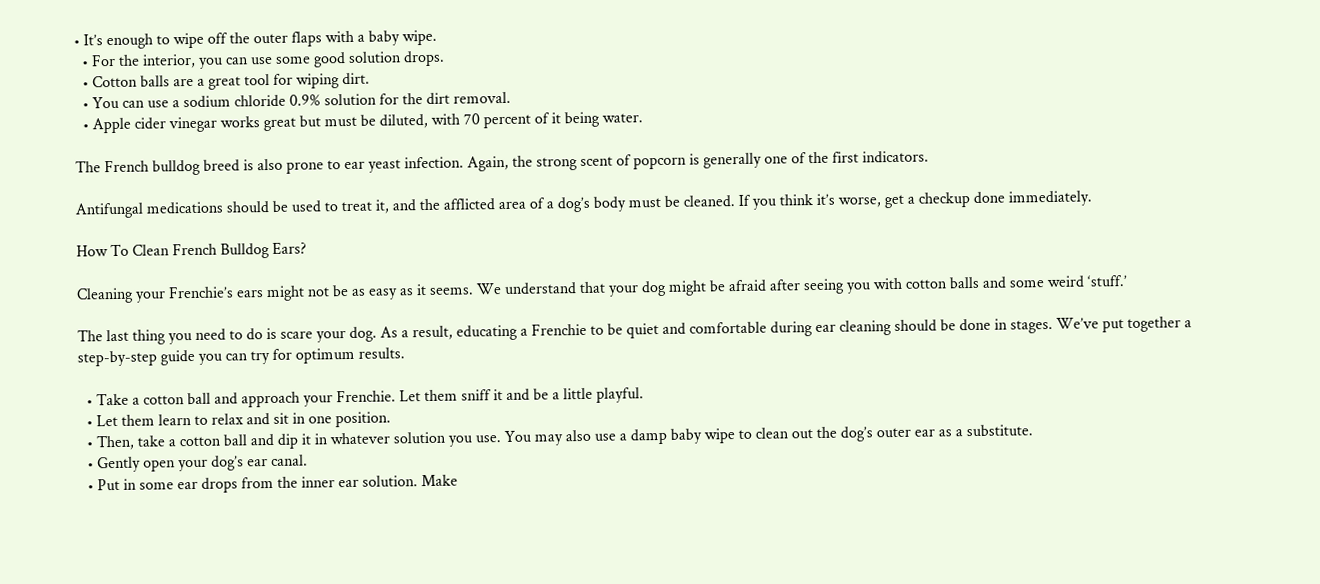• It’s enough to wipe off the outer flaps with a baby wipe.
  • For the interior, you can use some good solution drops.
  • Cotton balls are a great tool for wiping dirt.
  • You can use a sodium chloride 0.9% solution for the dirt removal.
  • Apple cider vinegar works great but must be diluted, with 70 percent of it being water.

The French bulldog breed is also prone to ear yeast infection. Again, the strong scent of popcorn is generally one of the first indicators.

Antifungal medications should be used to treat it, and the afflicted area of a dog’s body must be cleaned. If you think it’s worse, get a checkup done immediately.

How To Clean French Bulldog Ears?

Cleaning your Frenchie’s ears might not be as easy as it seems. We understand that your dog might be afraid after seeing you with cotton balls and some weird ‘stuff.’

The last thing you need to do is scare your dog. As a result, educating a Frenchie to be quiet and comfortable during ear cleaning should be done in stages. We’ve put together a step-by-step guide you can try for optimum results.

  • Take a cotton ball and approach your Frenchie. Let them sniff it and be a little playful.
  • Let them learn to relax and sit in one position.
  • Then, take a cotton ball and dip it in whatever solution you use. You may also use a damp baby wipe to clean out the dog’s outer ear as a substitute.
  • Gently open your dog’s ear canal.
  • Put in some ear drops from the inner ear solution. Make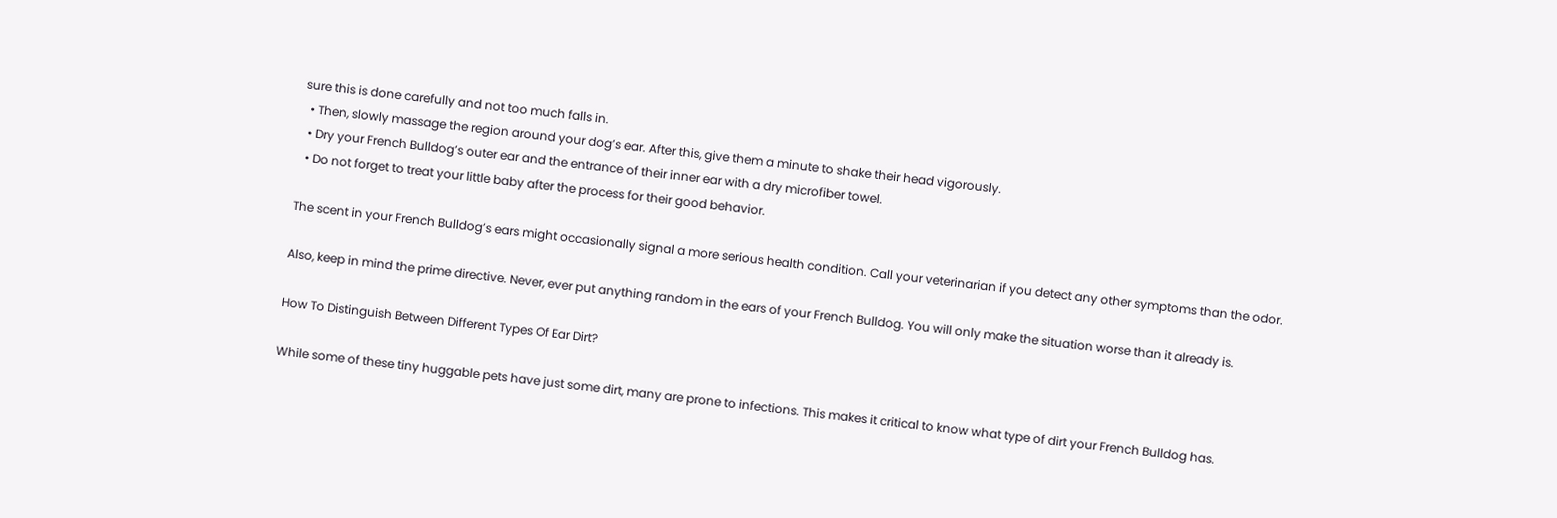sure this is done carefully and not too much falls in.
  • Then, slowly massage the region around your dog’s ear. After this, give them a minute to shake their head vigorously.
  • Dry your French Bulldog’s outer ear and the entrance of their inner ear with a dry microfiber towel.
  • Do not forget to treat your little baby after the process for their good behavior.

The scent in your French Bulldog’s ears might occasionally signal a more serious health condition. Call your veterinarian if you detect any other symptoms than the odor.

Also, keep in mind the prime directive. Never, ever put anything random in the ears of your French Bulldog. You will only make the situation worse than it already is.

How To Distinguish Between Different Types Of Ear Dirt?

While some of these tiny huggable pets have just some dirt, many are prone to infections. This makes it critical to know what type of dirt your French Bulldog has.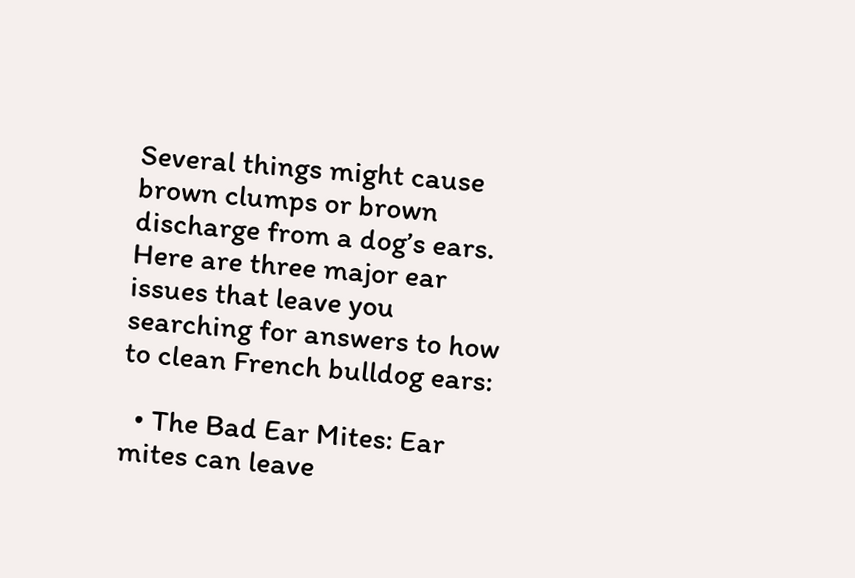Several things might cause brown clumps or brown discharge from a dog’s ears. Here are three major ear issues that leave you searching for answers to how to clean French bulldog ears:

  • The Bad Ear Mites: Ear mites can leave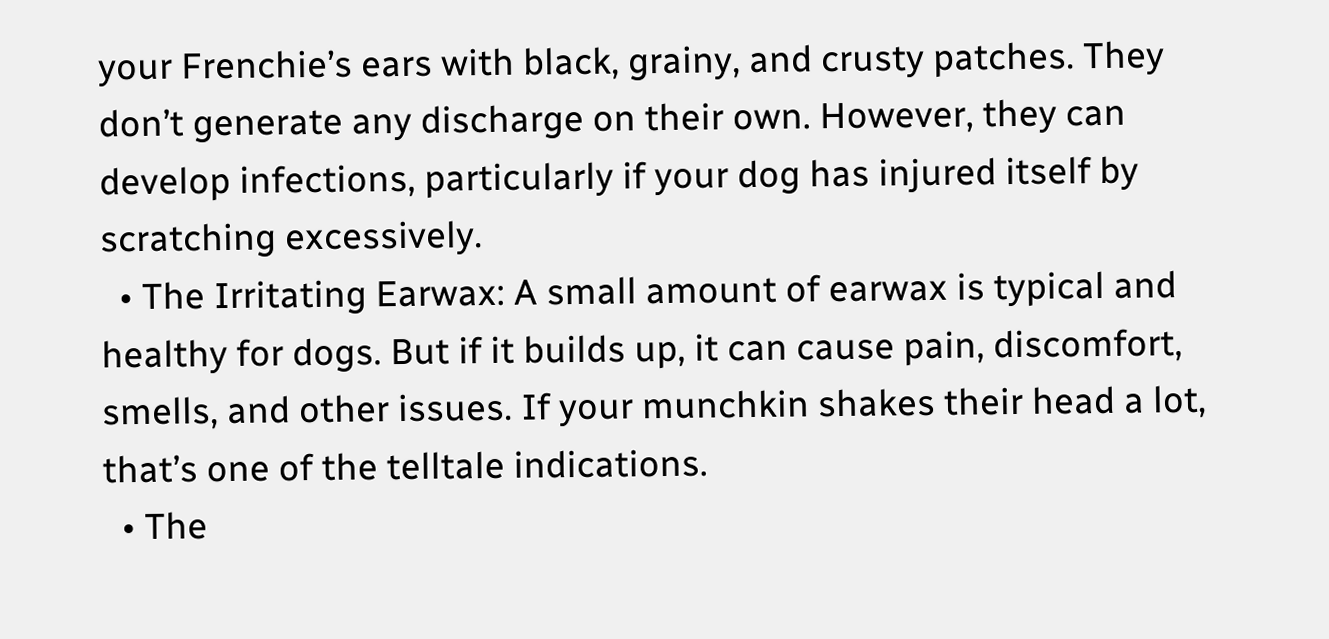your Frenchie’s ears with black, grainy, and crusty patches. They don’t generate any discharge on their own. However, they can develop infections, particularly if your dog has injured itself by scratching excessively.
  • The Irritating Earwax: A small amount of earwax is typical and healthy for dogs. But if it builds up, it can cause pain, discomfort, smells, and other issues. If your munchkin shakes their head a lot, that’s one of the telltale indications.
  • The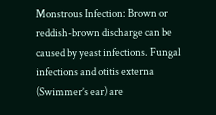Monstrous Infection: Brown or reddish-brown discharge can be caused by yeast infections. Fungal infections and otitis externa (Swimmer’s ear) are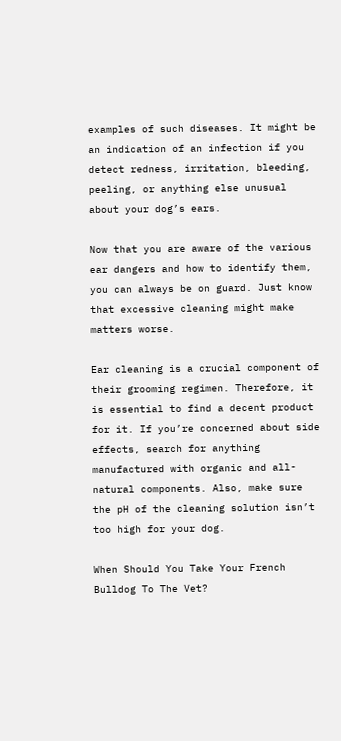examples of such diseases. It might be an indication of an infection if you detect redness, irritation, bleeding, peeling, or anything else unusual about your dog’s ears.

Now that you are aware of the various ear dangers and how to identify them, you can always be on guard. Just know that excessive cleaning might make matters worse.

Ear cleaning is a crucial component of their grooming regimen. Therefore, it is essential to find a decent product for it. If you’re concerned about side effects, search for anything manufactured with organic and all-natural components. Also, make sure the pH of the cleaning solution isn’t too high for your dog.

When Should You Take Your French Bulldog To The Vet?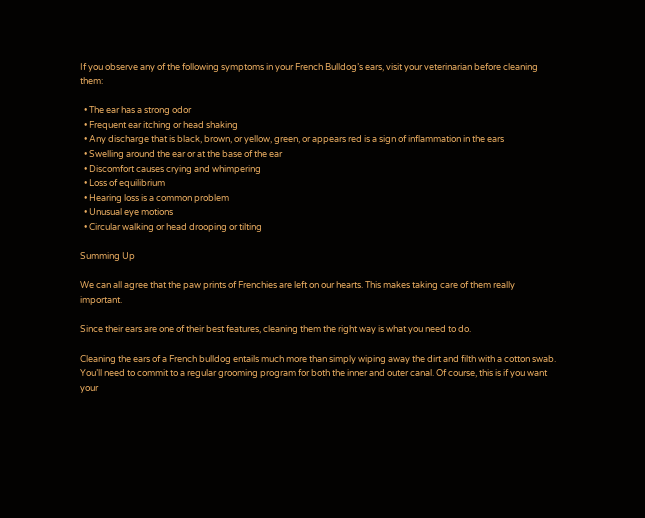If you observe any of the following symptoms in your French Bulldog’s ears, visit your veterinarian before cleaning them:

  • The ear has a strong odor
  • Frequent ear itching or head shaking
  • Any discharge that is black, brown, or yellow, green, or appears red is a sign of inflammation in the ears
  • Swelling around the ear or at the base of the ear
  • Discomfort causes crying and whimpering
  • Loss of equilibrium
  • Hearing loss is a common problem
  • Unusual eye motions
  • Circular walking or head drooping or tilting

Summing Up

We can all agree that the paw prints of Frenchies are left on our hearts. This makes taking care of them really important.

Since their ears are one of their best features, cleaning them the right way is what you need to do.

Cleaning the ears of a French bulldog entails much more than simply wiping away the dirt and filth with a cotton swab. You’ll need to commit to a regular grooming program for both the inner and outer canal. Of course, this is if you want your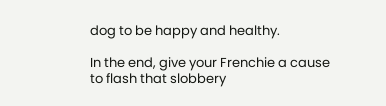dog to be happy and healthy.

In the end, give your Frenchie a cause to flash that slobbery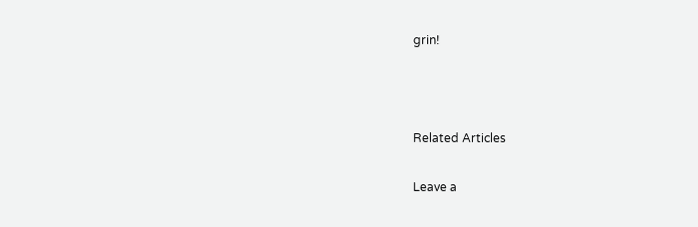grin!



Related Articles

Leave a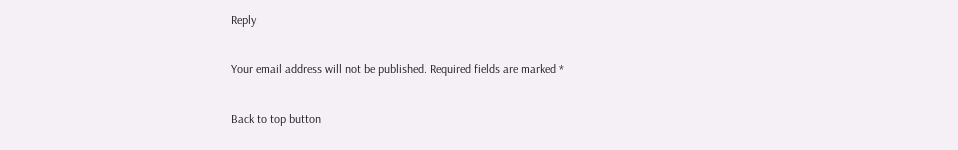Reply

Your email address will not be published. Required fields are marked *

Back to top button